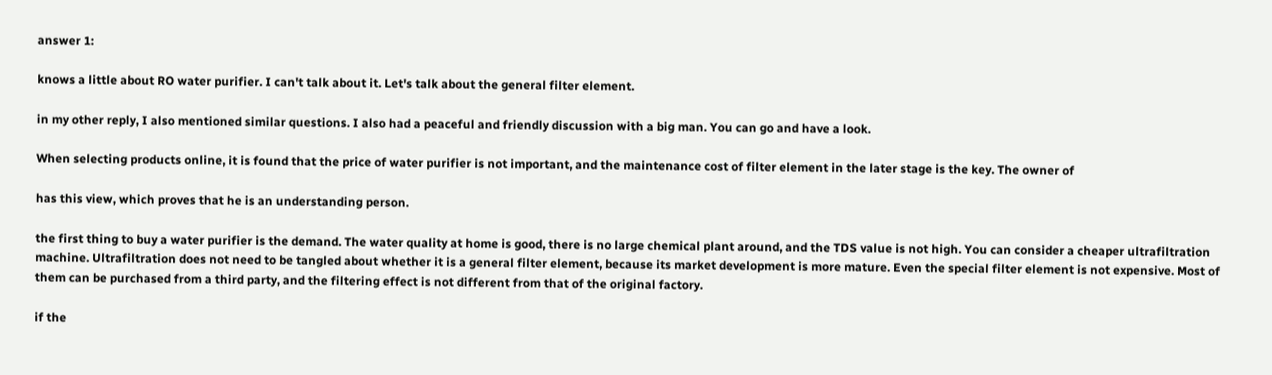answer 1:

knows a little about RO water purifier. I can't talk about it. Let's talk about the general filter element.

in my other reply, I also mentioned similar questions. I also had a peaceful and friendly discussion with a big man. You can go and have a look.

When selecting products online, it is found that the price of water purifier is not important, and the maintenance cost of filter element in the later stage is the key. The owner of

has this view, which proves that he is an understanding person.

the first thing to buy a water purifier is the demand. The water quality at home is good, there is no large chemical plant around, and the TDS value is not high. You can consider a cheaper ultrafiltration machine. Ultrafiltration does not need to be tangled about whether it is a general filter element, because its market development is more mature. Even the special filter element is not expensive. Most of them can be purchased from a third party, and the filtering effect is not different from that of the original factory.

if the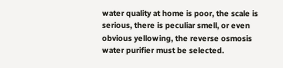water quality at home is poor, the scale is serious, there is peculiar smell, or even obvious yellowing, the reverse osmosis water purifier must be selected.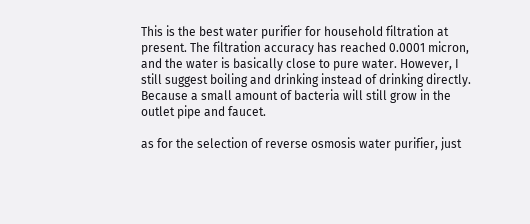This is the best water purifier for household filtration at present. The filtration accuracy has reached 0.0001 micron, and the water is basically close to pure water. However, I still suggest boiling and drinking instead of drinking directly. Because a small amount of bacteria will still grow in the outlet pipe and faucet.

as for the selection of reverse osmosis water purifier, just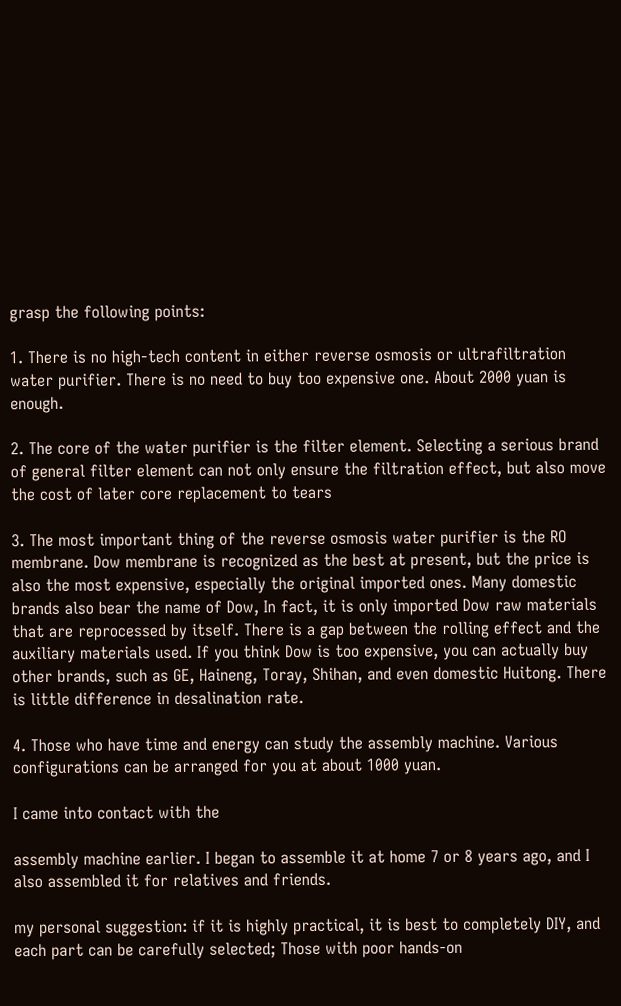grasp the following points:

1. There is no high-tech content in either reverse osmosis or ultrafiltration water purifier. There is no need to buy too expensive one. About 2000 yuan is enough.

2. The core of the water purifier is the filter element. Selecting a serious brand of general filter element can not only ensure the filtration effect, but also move the cost of later core replacement to tears

3. The most important thing of the reverse osmosis water purifier is the RO membrane. Dow membrane is recognized as the best at present, but the price is also the most expensive, especially the original imported ones. Many domestic brands also bear the name of Dow, In fact, it is only imported Dow raw materials that are reprocessed by itself. There is a gap between the rolling effect and the auxiliary materials used. If you think Dow is too expensive, you can actually buy other brands, such as GE, Haineng, Toray, Shihan, and even domestic Huitong. There is little difference in desalination rate.

4. Those who have time and energy can study the assembly machine. Various configurations can be arranged for you at about 1000 yuan.

I came into contact with the

assembly machine earlier. I began to assemble it at home 7 or 8 years ago, and I also assembled it for relatives and friends.

my personal suggestion: if it is highly practical, it is best to completely DIY, and each part can be carefully selected; Those with poor hands-on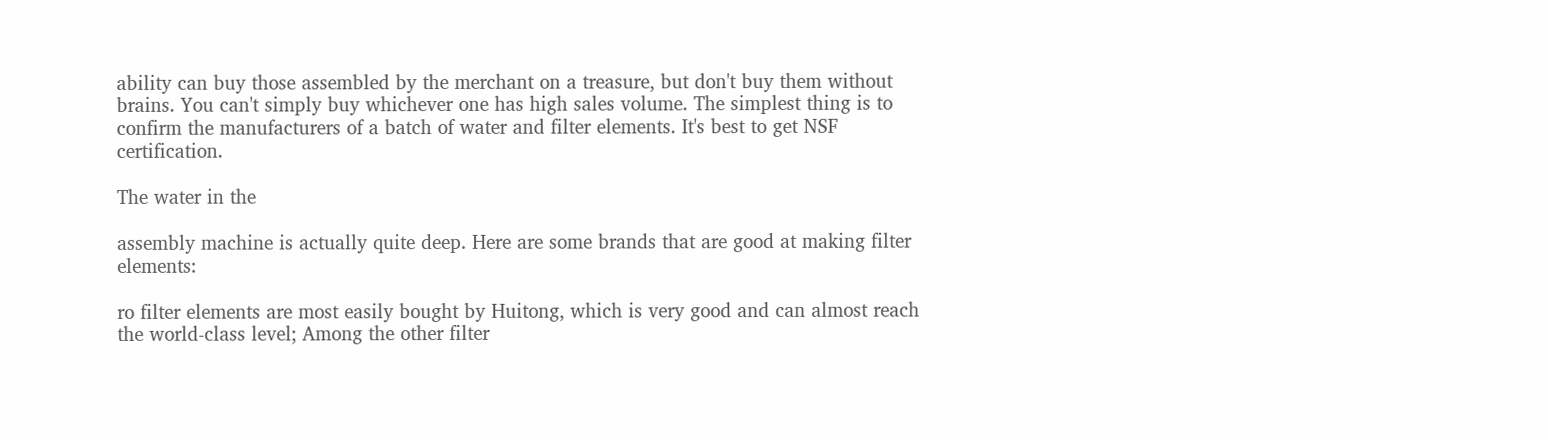ability can buy those assembled by the merchant on a treasure, but don't buy them without brains. You can't simply buy whichever one has high sales volume. The simplest thing is to confirm the manufacturers of a batch of water and filter elements. It's best to get NSF certification.

The water in the

assembly machine is actually quite deep. Here are some brands that are good at making filter elements:

ro filter elements are most easily bought by Huitong, which is very good and can almost reach the world-class level; Among the other filter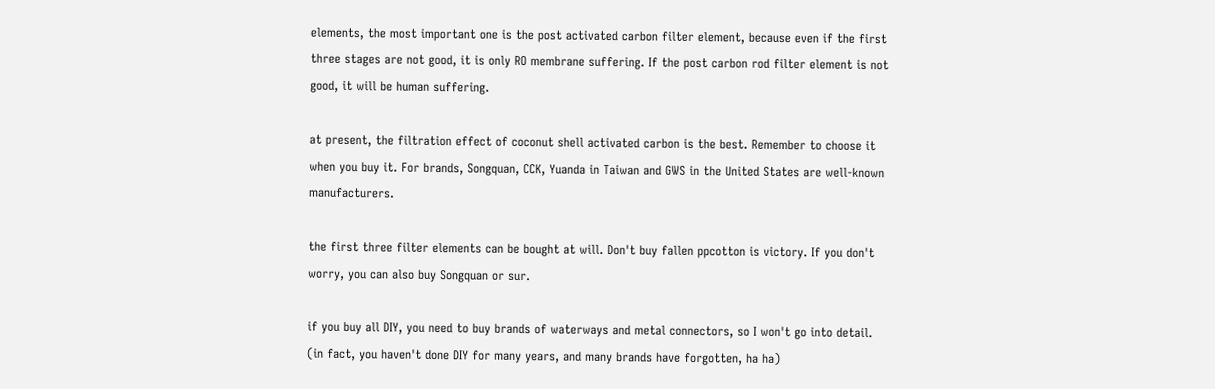elements, the most important one is the post activated carbon filter element, because even if the first three stages are not good, it is only RO membrane suffering. If the post carbon rod filter element is not good, it will be human suffering.

at present, the filtration effect of coconut shell activated carbon is the best. Remember to choose it when you buy it. For brands, Songquan, CCK, Yuanda in Taiwan and GWS in the United States are well-known manufacturers.

the first three filter elements can be bought at will. Don't buy fallen ppcotton is victory. If you don't worry, you can also buy Songquan or sur.

if you buy all DIY, you need to buy brands of waterways and metal connectors, so I won't go into detail. (in fact, you haven't done DIY for many years, and many brands have forgotten, ha ha)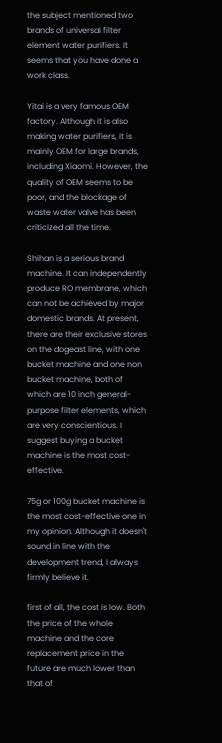the subject mentioned two brands of universal filter element water purifiers. It seems that you have done a work class.

Yitai is a very famous OEM factory. Although it is also making water purifiers, it is mainly OEM for large brands, including Xiaomi. However, the quality of OEM seems to be poor, and the blockage of waste water valve has been criticized all the time.

Shihan is a serious brand machine. It can independently produce RO membrane, which can not be achieved by major domestic brands. At present, there are their exclusive stores on the dogeast line, with one bucket machine and one non bucket machine, both of which are 10 inch general-purpose filter elements, which are very conscientious. I suggest buying a bucket machine is the most cost-effective.

75g or 100g bucket machine is the most cost-effective one in my opinion. Although it doesn't sound in line with the development trend, I always firmly believe it.

first of all, the cost is low. Both the price of the whole machine and the core replacement price in the future are much lower than that of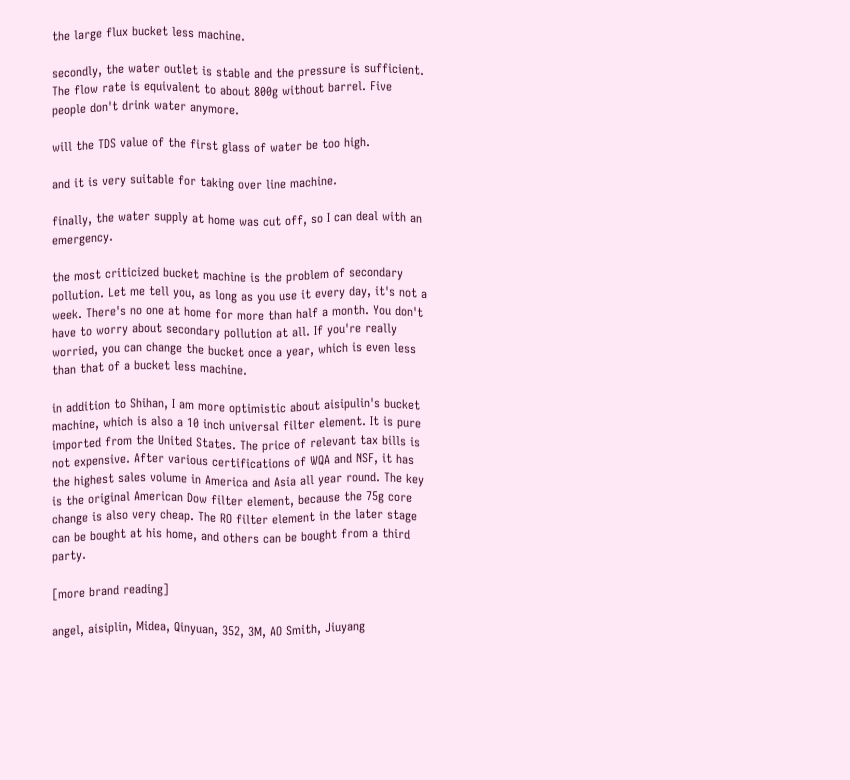the large flux bucket less machine.

secondly, the water outlet is stable and the pressure is sufficient. The flow rate is equivalent to about 800g without barrel. Five people don't drink water anymore.

will the TDS value of the first glass of water be too high.

and it is very suitable for taking over line machine.

finally, the water supply at home was cut off, so I can deal with an emergency.

the most criticized bucket machine is the problem of secondary pollution. Let me tell you, as long as you use it every day, it's not a week. There's no one at home for more than half a month. You don't have to worry about secondary pollution at all. If you're really worried, you can change the bucket once a year, which is even less than that of a bucket less machine.

in addition to Shihan, I am more optimistic about aisipulin's bucket machine, which is also a 10 inch universal filter element. It is pure imported from the United States. The price of relevant tax bills is not expensive. After various certifications of WQA and NSF, it has the highest sales volume in America and Asia all year round. The key is the original American Dow filter element, because the 75g core change is also very cheap. The RO filter element in the later stage can be bought at his home, and others can be bought from a third party.

[more brand reading]

angel, aisiplin, Midea, Qinyuan, 352, 3M, AO Smith, Jiuyang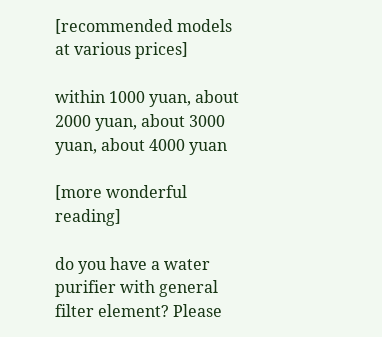[recommended models at various prices]

within 1000 yuan, about 2000 yuan, about 3000 yuan, about 4000 yuan

[more wonderful reading]

do you have a water purifier with general filter element? Please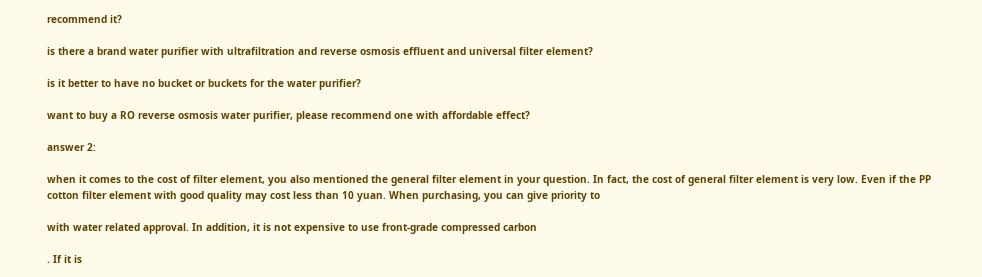recommend it?

is there a brand water purifier with ultrafiltration and reverse osmosis effluent and universal filter element?

is it better to have no bucket or buckets for the water purifier?

want to buy a RO reverse osmosis water purifier, please recommend one with affordable effect?

answer 2:

when it comes to the cost of filter element, you also mentioned the general filter element in your question. In fact, the cost of general filter element is very low. Even if the PP cotton filter element with good quality may cost less than 10 yuan. When purchasing, you can give priority to

with water related approval. In addition, it is not expensive to use front-grade compressed carbon

. If it is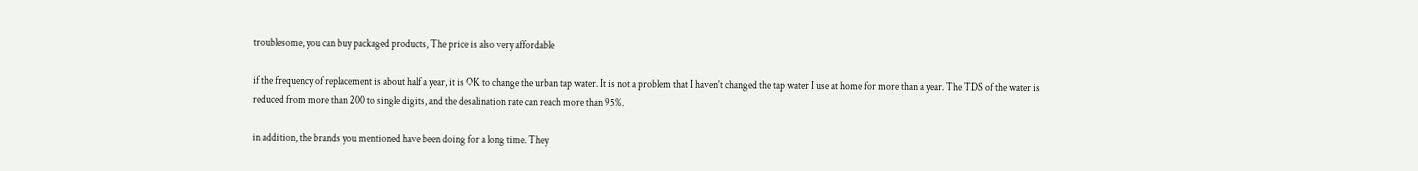troublesome, you can buy packaged products, The price is also very affordable

if the frequency of replacement is about half a year, it is OK to change the urban tap water. It is not a problem that I haven't changed the tap water I use at home for more than a year. The TDS of the water is reduced from more than 200 to single digits, and the desalination rate can reach more than 95%.

in addition, the brands you mentioned have been doing for a long time. They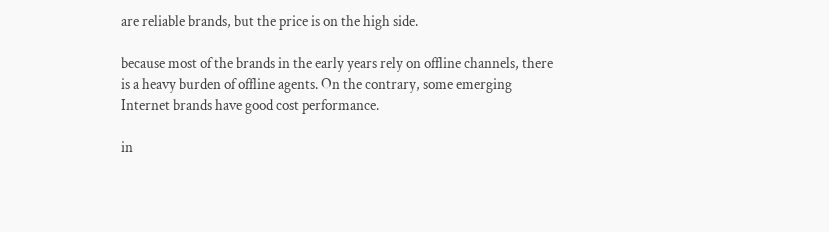are reliable brands, but the price is on the high side.

because most of the brands in the early years rely on offline channels, there is a heavy burden of offline agents. On the contrary, some emerging Internet brands have good cost performance.

in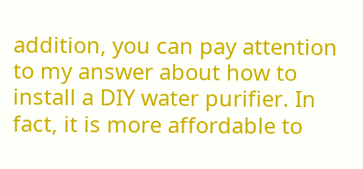addition, you can pay attention to my answer about how to install a DIY water purifier. In fact, it is more affordable to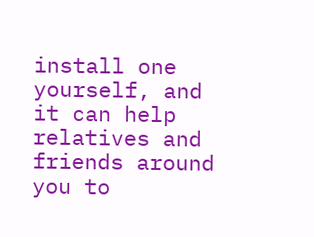install one yourself, and it can help relatives and friends around you to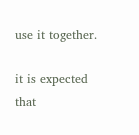use it together.

it is expected that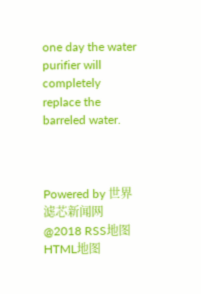one day the water purifier will completely replace the barreled water.



Powered by 世界滤芯新闻网 @2018 RSS地图 HTML地图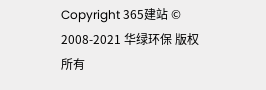Copyright 365建站 © 2008-2021 华绿环保 版权所有